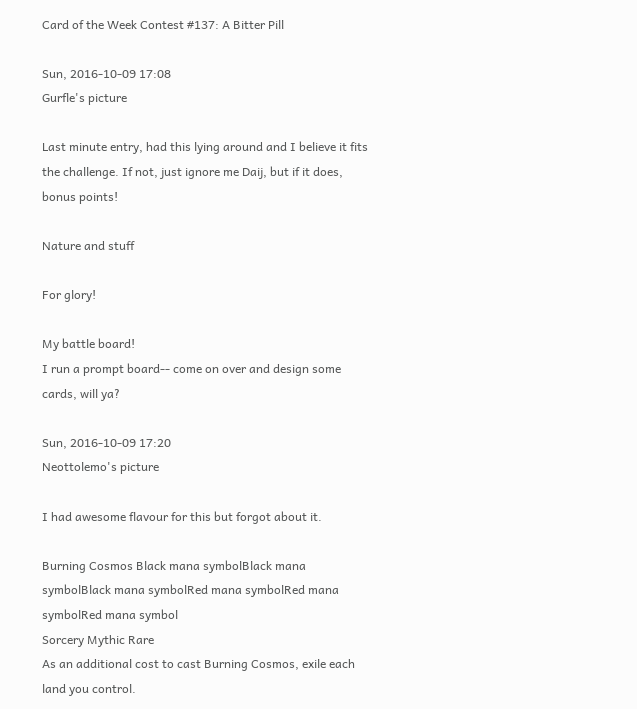Card of the Week Contest #137: A Bitter Pill

Sun, 2016-10-09 17:08
Gurfle's picture

Last minute entry, had this lying around and I believe it fits the challenge. If not, just ignore me Daij, but if it does, bonus points!

Nature and stuff

For glory!

My battle board!
I run a prompt board-- come on over and design some cards, will ya?

Sun, 2016-10-09 17:20
Neottolemo's picture

I had awesome flavour for this but forgot about it.

Burning Cosmos Black mana symbolBlack mana symbolBlack mana symbolRed mana symbolRed mana symbolRed mana symbol
Sorcery Mythic Rare
As an additional cost to cast Burning Cosmos, exile each land you control.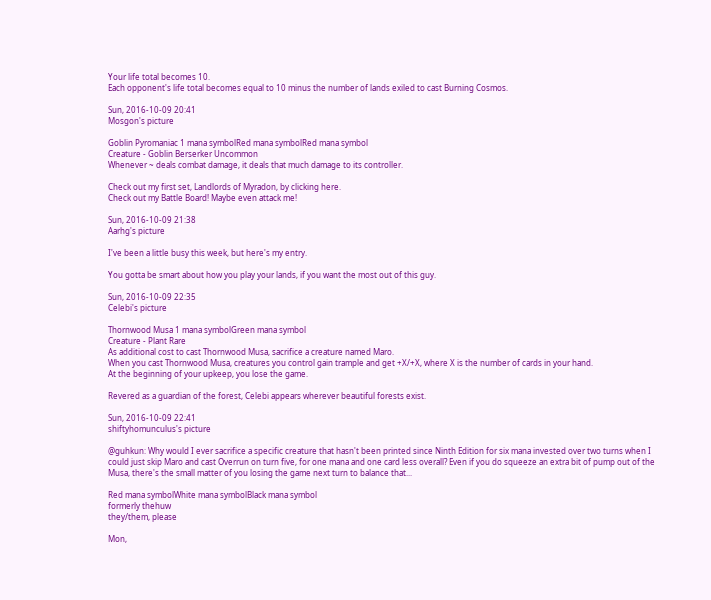Your life total becomes 10.
Each opponent's life total becomes equal to 10 minus the number of lands exiled to cast Burning Cosmos.

Sun, 2016-10-09 20:41
Mosgon's picture

Goblin Pyromaniac 1 mana symbolRed mana symbolRed mana symbol
Creature - Goblin Berserker Uncommon
Whenever ~ deals combat damage, it deals that much damage to its controller.

Check out my first set, Landlords of Myradon, by clicking here.
Check out my Battle Board! Maybe even attack me!

Sun, 2016-10-09 21:38
Aarhg's picture

I've been a little busy this week, but here's my entry.

You gotta be smart about how you play your lands, if you want the most out of this guy.

Sun, 2016-10-09 22:35
Celebi's picture

Thornwood Musa 1 mana symbolGreen mana symbol
Creature - Plant Rare
As additional cost to cast Thornwood Musa, sacrifice a creature named Maro.
When you cast Thornwood Musa, creatures you control gain trample and get +X/+X, where X is the number of cards in your hand.
At the beginning of your upkeep, you lose the game.

Revered as a guardian of the forest, Celebi appears wherever beautiful forests exist.

Sun, 2016-10-09 22:41
shiftyhomunculus's picture

@guhkun: Why would I ever sacrifice a specific creature that hasn't been printed since Ninth Edition for six mana invested over two turns when I could just skip Maro and cast Overrun on turn five, for one mana and one card less overall? Even if you do squeeze an extra bit of pump out of the Musa, there's the small matter of you losing the game next turn to balance that...

Red mana symbolWhite mana symbolBlack mana symbol
formerly thehuw
they/them, please

Mon,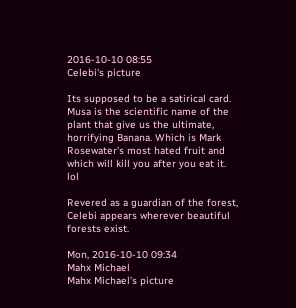2016-10-10 08:55
Celebi's picture

Its supposed to be a satirical card. Musa is the scientific name of the plant that give us the ultimate, horrifying Banana. Which is Mark Rosewater's most hated fruit and which will kill you after you eat it. lol

Revered as a guardian of the forest, Celebi appears wherever beautiful forests exist.

Mon, 2016-10-10 09:34
Mahx Michael
Mahx Michael's picture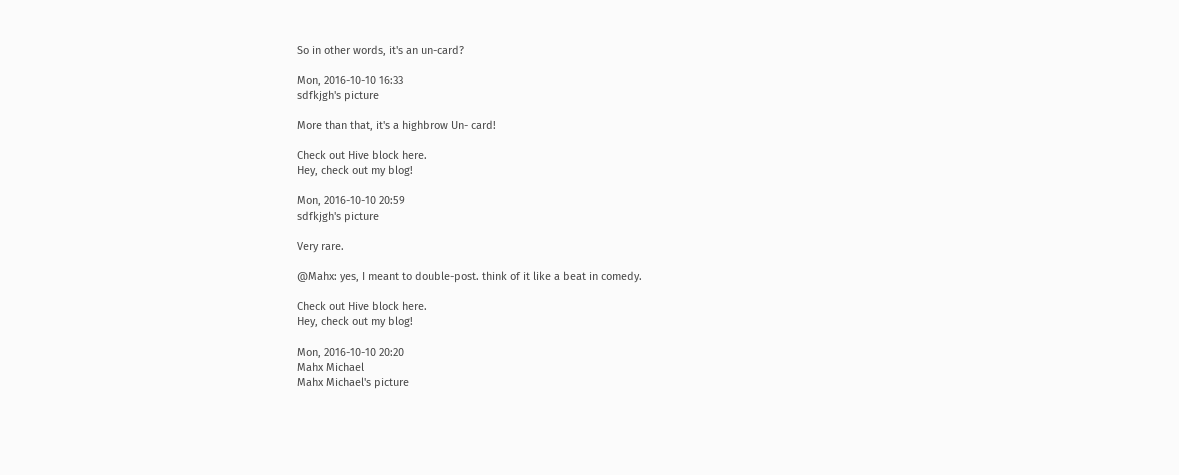So in other words, it's an un-card?

Mon, 2016-10-10 16:33
sdfkjgh's picture

More than that, it's a highbrow Un- card!

Check out Hive block here.
Hey, check out my blog!

Mon, 2016-10-10 20:59
sdfkjgh's picture

Very rare.

@Mahx: yes, I meant to double-post. think of it like a beat in comedy.

Check out Hive block here.
Hey, check out my blog!

Mon, 2016-10-10 20:20
Mahx Michael
Mahx Michael's picture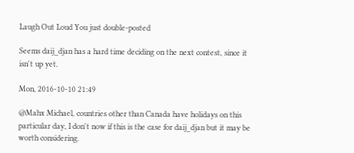Laugh Out Loud You just double-posted

Seems daij_djan has a hard time deciding on the next contest, since it isn't up yet.

Mon, 2016-10-10 21:49

@Mahx Michael, countries other than Canada have holidays on this particular day, I don't now if this is the case for daij_djan but it may be worth considering.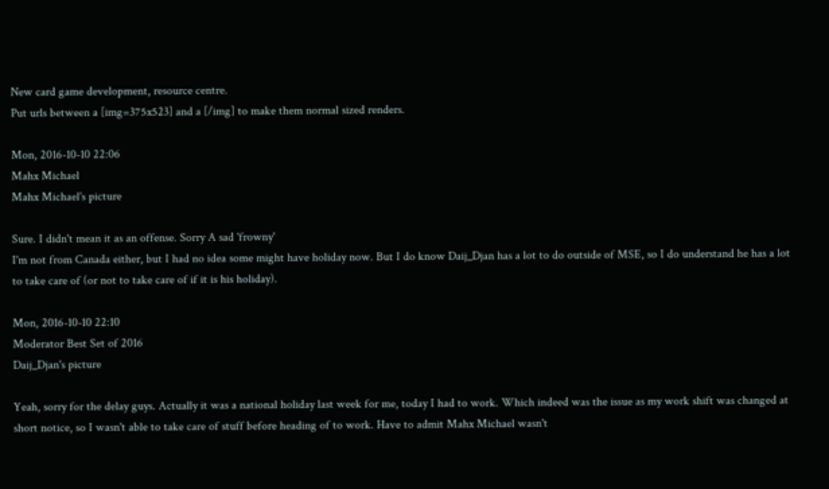New card game development, resource centre.
Put urls between a [img=375x523] and a [/img] to make them normal sized renders.

Mon, 2016-10-10 22:06
Mahx Michael
Mahx Michael's picture

Sure. I didn't mean it as an offense. Sorry A sad 'frowny'
I'm not from Canada either, but I had no idea some might have holiday now. But I do know Daij_Djan has a lot to do outside of MSE, so I do understand he has a lot to take care of (or not to take care of if it is his holiday).

Mon, 2016-10-10 22:10
Moderator Best Set of 2016
Daij_Djan's picture

Yeah, sorry for the delay guys. Actually it was a national holiday last week for me, today I had to work. Which indeed was the issue as my work shift was changed at short notice, so I wasn't able to take care of stuff before heading of to work. Have to admit Mahx Michael wasn't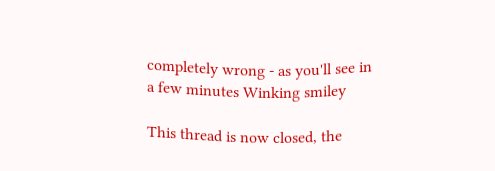completely wrong - as you'll see in a few minutes Winking smiley

This thread is now closed, the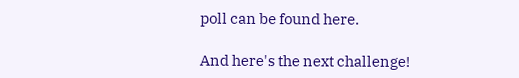poll can be found here.

And here's the next challenge!